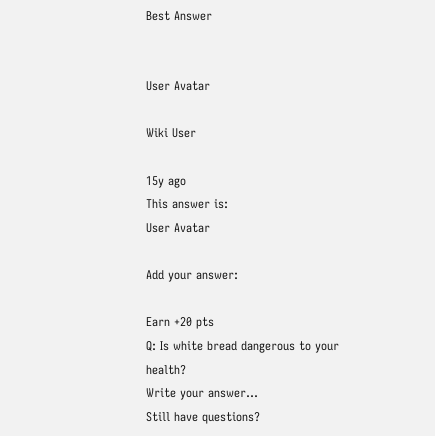Best Answer


User Avatar

Wiki User

15y ago
This answer is:
User Avatar

Add your answer:

Earn +20 pts
Q: Is white bread dangerous to your health?
Write your answer...
Still have questions?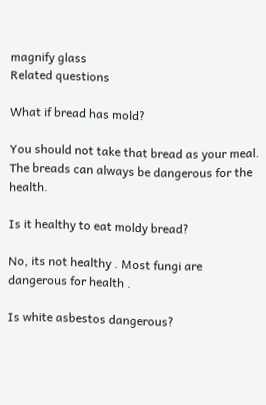magnify glass
Related questions

What if bread has mold?

You should not take that bread as your meal. The breads can always be dangerous for the health.

Is it healthy to eat moldy bread?

No, its not healthy . Most fungi are dangerous for health .

Is white asbestos dangerous?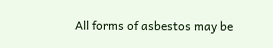All forms of asbestos may be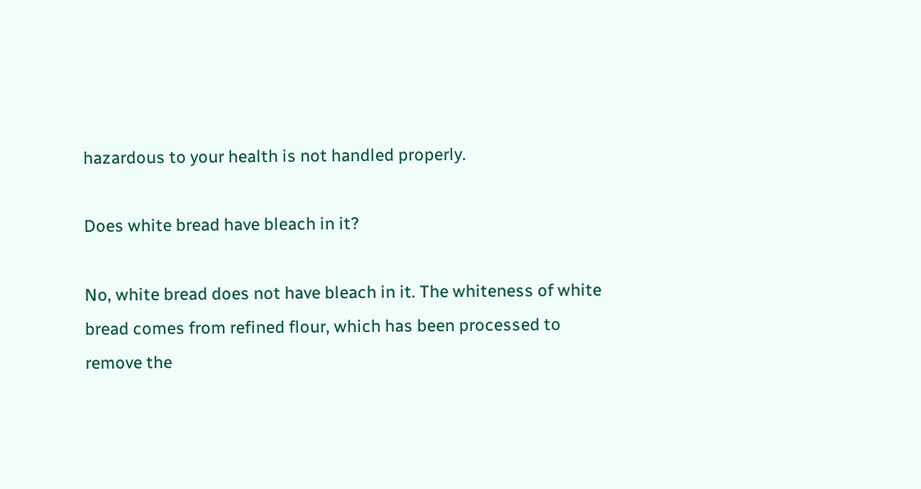hazardous to your health is not handled properly.

Does white bread have bleach in it?

No, white bread does not have bleach in it. The whiteness of white bread comes from refined flour, which has been processed to remove the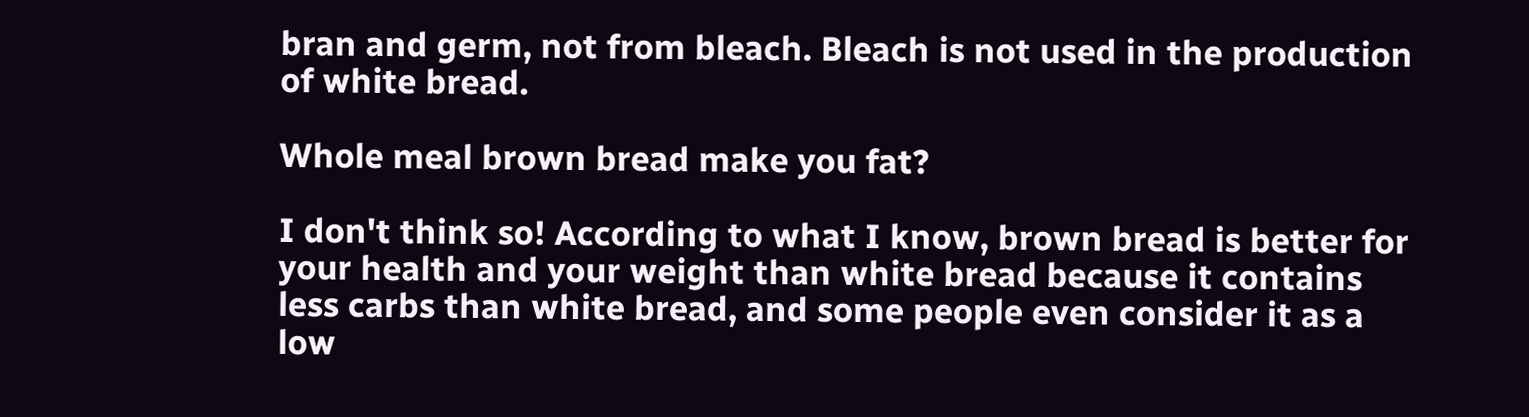bran and germ, not from bleach. Bleach is not used in the production of white bread.

Whole meal brown bread make you fat?

I don't think so! According to what I know, brown bread is better for your health and your weight than white bread because it contains less carbs than white bread, and some people even consider it as a low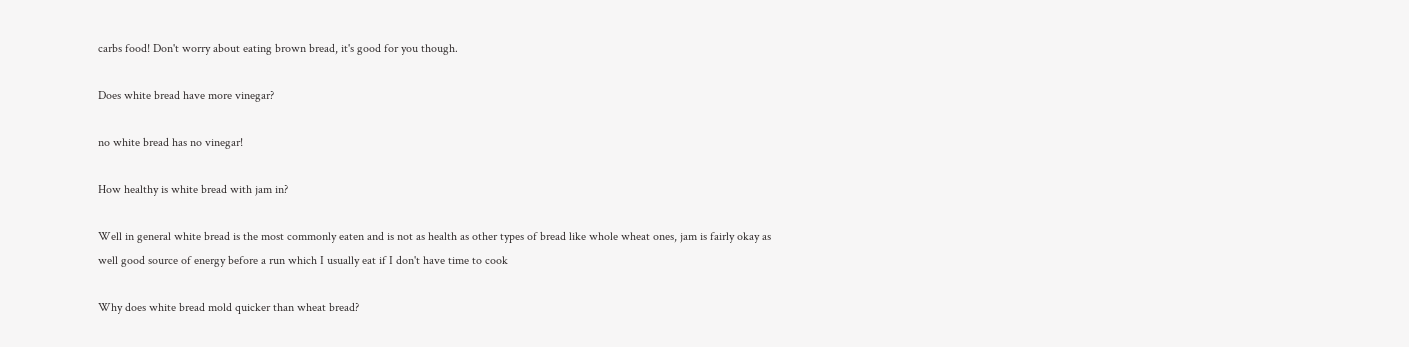carbs food! Don't worry about eating brown bread, it's good for you though.

Does white bread have more vinegar?

no white bread has no vinegar!

How healthy is white bread with jam in?

Well in general white bread is the most commonly eaten and is not as health as other types of bread like whole wheat ones, jam is fairly okay as well good source of energy before a run which I usually eat if I don't have time to cook

Why does white bread mold quicker than wheat bread?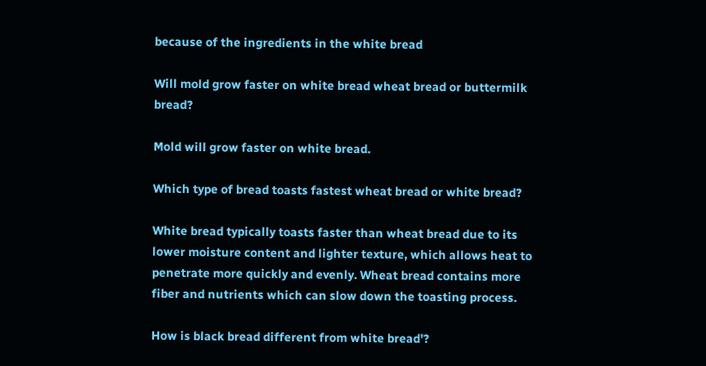because of the ingredients in the white bread

Will mold grow faster on white bread wheat bread or buttermilk bread?

Mold will grow faster on white bread.

Which type of bread toasts fastest wheat bread or white bread?

White bread typically toasts faster than wheat bread due to its lower moisture content and lighter texture, which allows heat to penetrate more quickly and evenly. Wheat bread contains more fiber and nutrients which can slow down the toasting process.

How is black bread different from white bread'?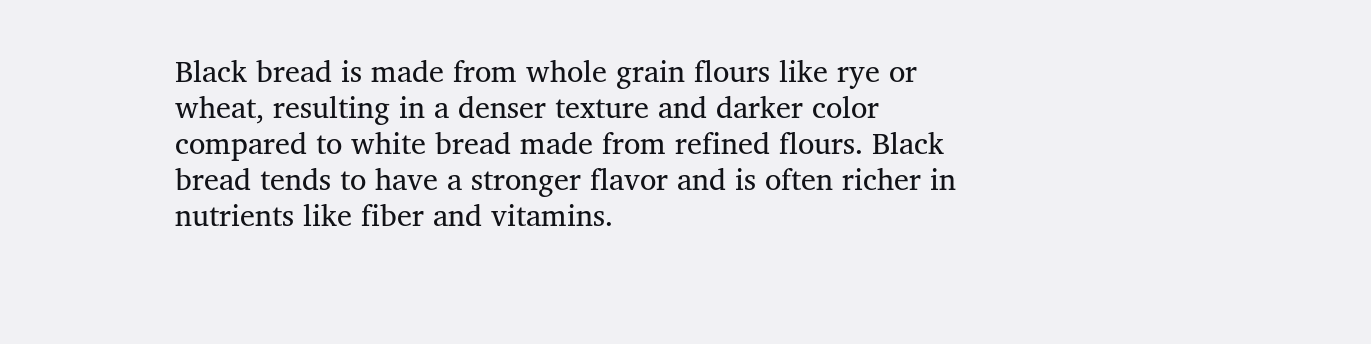Black bread is made from whole grain flours like rye or wheat, resulting in a denser texture and darker color compared to white bread made from refined flours. Black bread tends to have a stronger flavor and is often richer in nutrients like fiber and vitamins.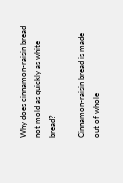Why does cinnamon-raisin bread not mold as quickly as white bread?

Cinnamon-raisin bread is made out of whole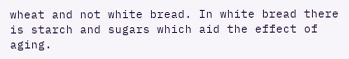wheat and not white bread. In white bread there is starch and sugars which aid the effect of aging.